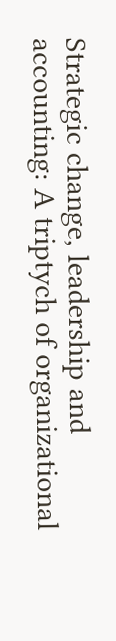Strategic change, leadership and accounting: A triptych of organizational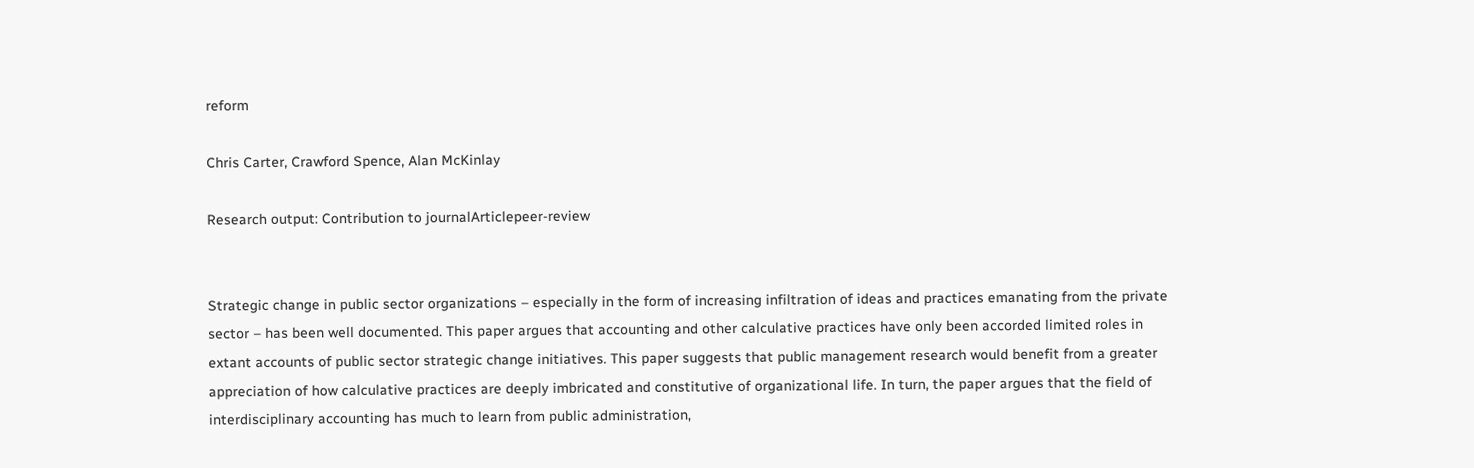reform

Chris Carter, Crawford Spence, Alan McKinlay

Research output: Contribution to journalArticlepeer-review


Strategic change in public sector organizations – especially in the form of increasing infiltration of ideas and practices emanating from the private sector – has been well documented. This paper argues that accounting and other calculative practices have only been accorded limited roles in extant accounts of public sector strategic change initiatives. This paper suggests that public management research would benefit from a greater appreciation of how calculative practices are deeply imbricated and constitutive of organizational life. In turn, the paper argues that the field of interdisciplinary accounting has much to learn from public administration,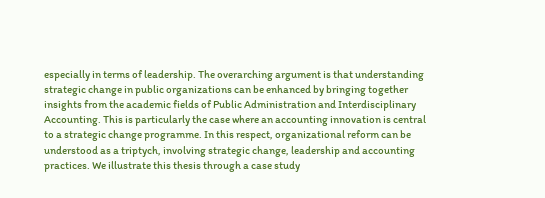especially in terms of leadership. The overarching argument is that understanding strategic change in public organizations can be enhanced by bringing together insights from the academic fields of Public Administration and Interdisciplinary Accounting. This is particularly the case where an accounting innovation is central to a strategic change programme. In this respect, organizational reform can be understood as a triptych, involving strategic change, leadership and accounting practices. We illustrate this thesis through a case study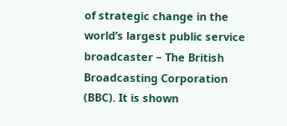of strategic change in the world’s largest public service broadcaster – The British Broadcasting Corporation (BBC). It is shown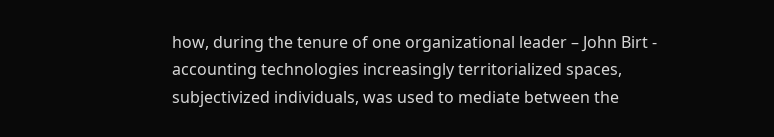how, during the tenure of one organizational leader – John Birt - accounting technologies increasingly territorialized spaces, subjectivized individuals, was used to mediate between the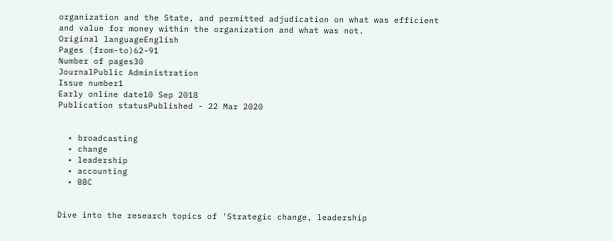organization and the State, and permitted adjudication on what was efficient and value for money within the organization and what was not.
Original languageEnglish
Pages (from-to)62-91
Number of pages30
JournalPublic Administration
Issue number1
Early online date10 Sep 2018
Publication statusPublished - 22 Mar 2020


  • broadcasting
  • change
  • leadership
  • accounting
  • BBC


Dive into the research topics of 'Strategic change, leadership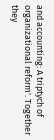and accounting: A triptych of organizational reform'. Together they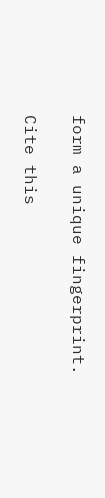form a unique fingerprint.

Cite this